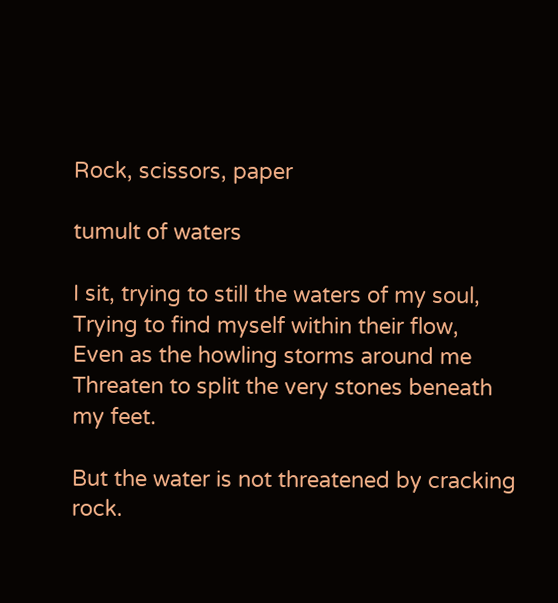Rock, scissors, paper

tumult of waters

I sit, trying to still the waters of my soul,
Trying to find myself within their flow,
Even as the howling storms around me
Threaten to split the very stones beneath my feet.

But the water is not threatened by cracking rock.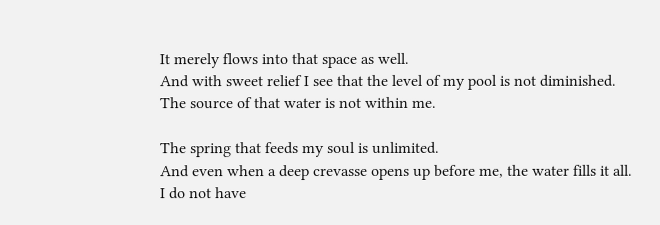It merely flows into that space as well.
And with sweet relief I see that the level of my pool is not diminished.
The source of that water is not within me.

The spring that feeds my soul is unlimited.
And even when a deep crevasse opens up before me, the water fills it all.
I do not have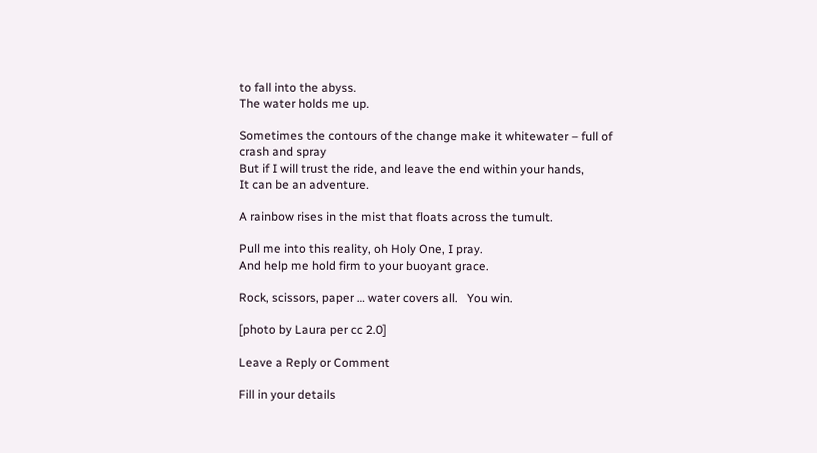to fall into the abyss.
The water holds me up.

Sometimes the contours of the change make it whitewater – full of crash and spray
But if I will trust the ride, and leave the end within your hands,
It can be an adventure.

A rainbow rises in the mist that floats across the tumult.

Pull me into this reality, oh Holy One, I pray.
And help me hold firm to your buoyant grace.

Rock, scissors, paper … water covers all.   You win.

[photo by Laura per cc 2.0]

Leave a Reply or Comment

Fill in your details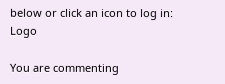below or click an icon to log in: Logo

You are commenting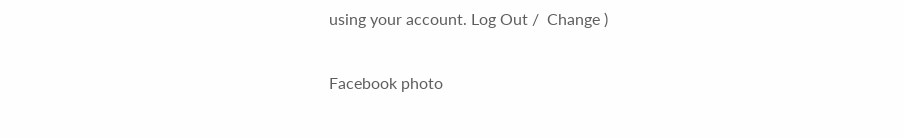using your account. Log Out /  Change )

Facebook photo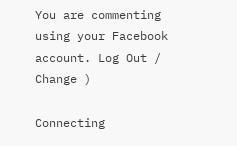You are commenting using your Facebook account. Log Out /  Change )

Connecting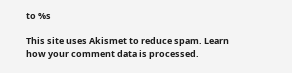to %s

This site uses Akismet to reduce spam. Learn how your comment data is processed.